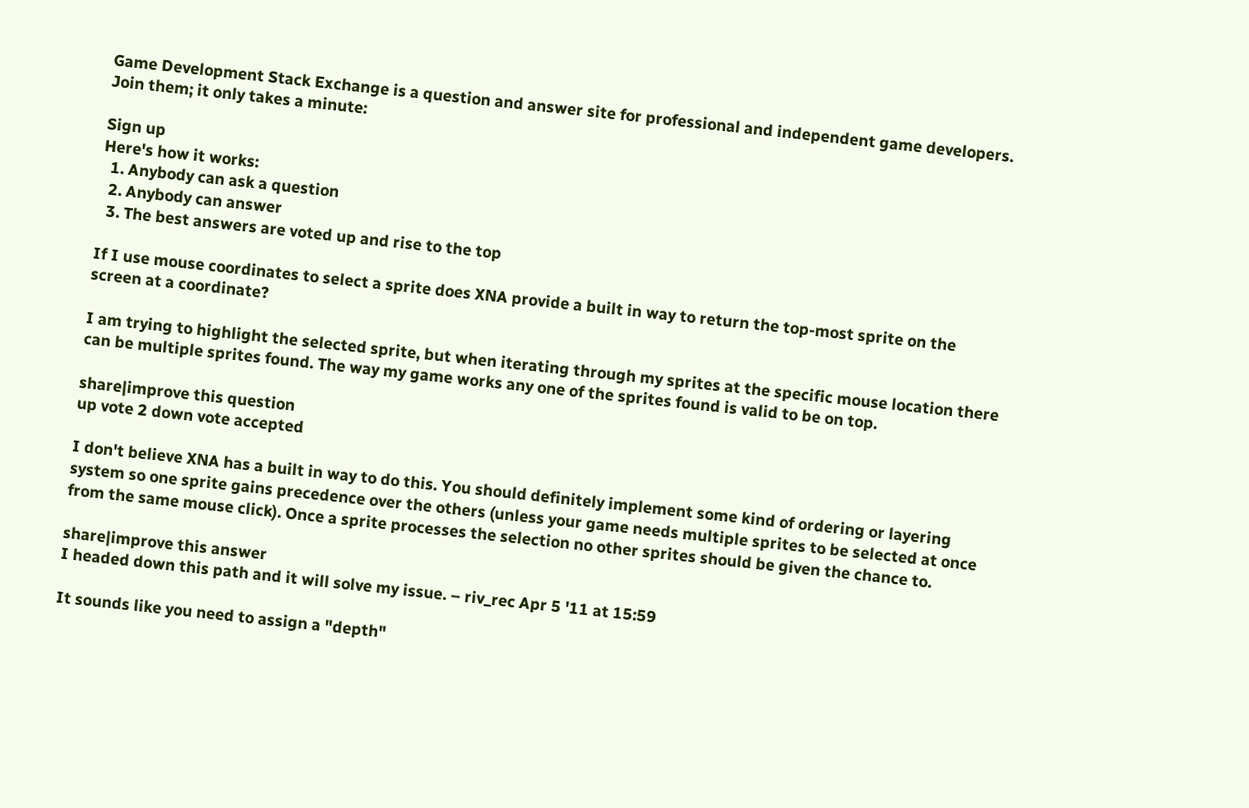Game Development Stack Exchange is a question and answer site for professional and independent game developers. Join them; it only takes a minute:

Sign up
Here's how it works:
  1. Anybody can ask a question
  2. Anybody can answer
  3. The best answers are voted up and rise to the top

If I use mouse coordinates to select a sprite does XNA provide a built in way to return the top-most sprite on the screen at a coordinate?

I am trying to highlight the selected sprite, but when iterating through my sprites at the specific mouse location there can be multiple sprites found. The way my game works any one of the sprites found is valid to be on top.

share|improve this question
up vote 2 down vote accepted

I don't believe XNA has a built in way to do this. You should definitely implement some kind of ordering or layering system so one sprite gains precedence over the others (unless your game needs multiple sprites to be selected at once from the same mouse click). Once a sprite processes the selection no other sprites should be given the chance to.

share|improve this answer
I headed down this path and it will solve my issue. – riv_rec Apr 5 '11 at 15:59

It sounds like you need to assign a "depth"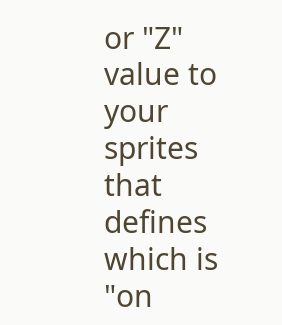or "Z" value to your sprites that defines which is "on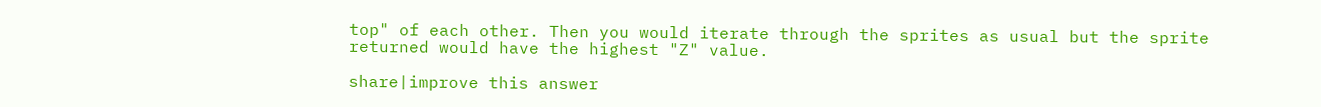top" of each other. Then you would iterate through the sprites as usual but the sprite returned would have the highest "Z" value.

share|improve this answer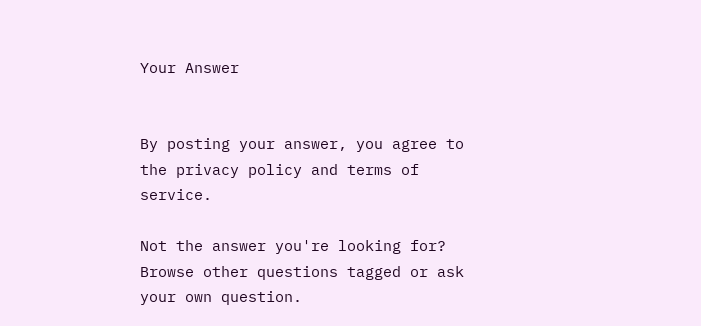Your Answer


By posting your answer, you agree to the privacy policy and terms of service.

Not the answer you're looking for? Browse other questions tagged or ask your own question.